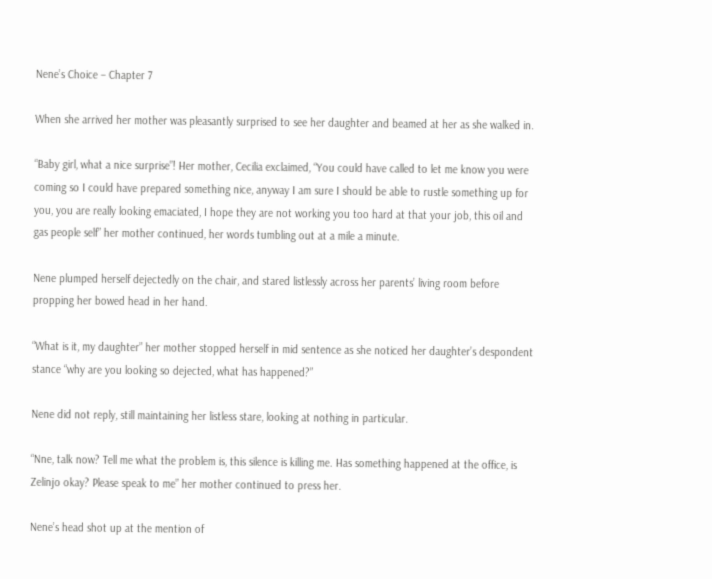Nene’s Choice – Chapter 7

When she arrived her mother was pleasantly surprised to see her daughter and beamed at her as she walked in.

“Baby girl, what a nice surprise”! Her mother, Cecilia exclaimed, “You could have called to let me know you were coming so I could have prepared something nice, anyway I am sure I should be able to rustle something up for you, you are really looking emaciated, I hope they are not working you too hard at that your job, this oil and gas people self” her mother continued, her words tumbling out at a mile a minute.

Nene plumped herself dejectedly on the chair, and stared listlessly across her parents’ living room before propping her bowed head in her hand.

“What is it, my daughter” her mother stopped herself in mid sentence as she noticed her daughter’s despondent stance “why are you looking so dejected, what has happened?”

Nene did not reply, still maintaining her listless stare, looking at nothing in particular.

“Nne, talk now? Tell me what the problem is, this silence is killing me. Has something happened at the office, is Zelinjo okay? Please speak to me” her mother continued to press her.

Nene’s head shot up at the mention of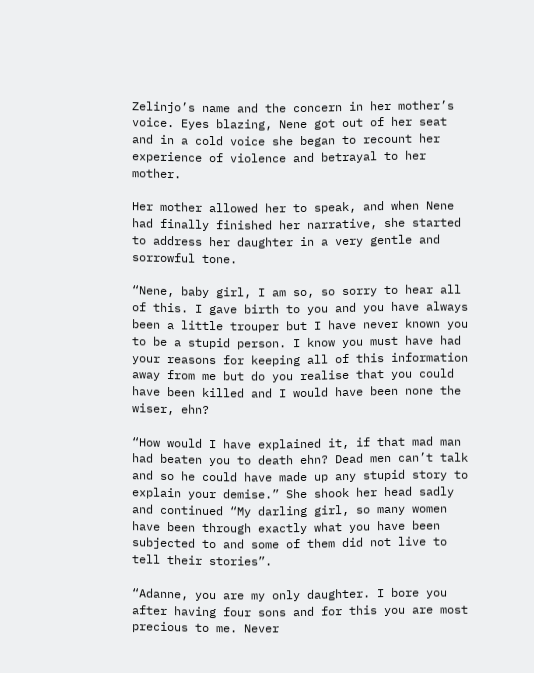Zelinjo’s name and the concern in her mother’s voice. Eyes blazing, Nene got out of her seat and in a cold voice she began to recount her experience of violence and betrayal to her mother.

Her mother allowed her to speak, and when Nene had finally finished her narrative, she started to address her daughter in a very gentle and sorrowful tone.

“Nene, baby girl, I am so, so sorry to hear all of this. I gave birth to you and you have always been a little trouper but I have never known you to be a stupid person. I know you must have had your reasons for keeping all of this information away from me but do you realise that you could have been killed and I would have been none the wiser, ehn?

“How would I have explained it, if that mad man had beaten you to death ehn? Dead men can’t talk and so he could have made up any stupid story to explain your demise.” She shook her head sadly and continued “My darling girl, so many women have been through exactly what you have been subjected to and some of them did not live to tell their stories”.

“Adanne, you are my only daughter. I bore you after having four sons and for this you are most precious to me. Never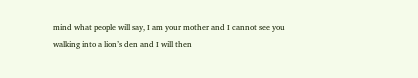mind what people will say, I am your mother and I cannot see you walking into a lion’s den and I will then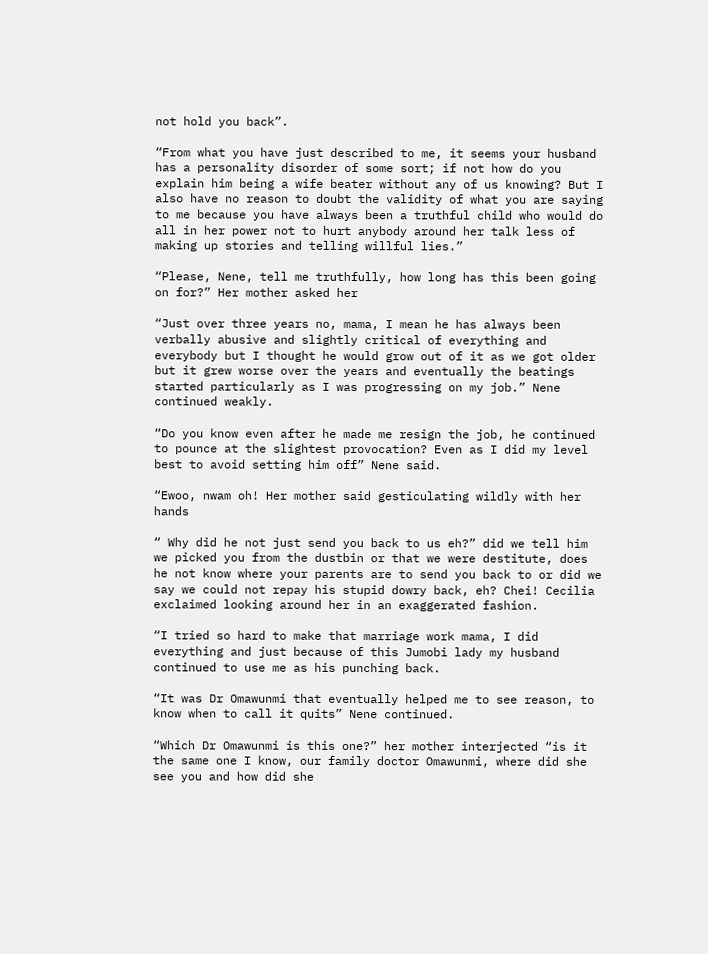not hold you back”.

“From what you have just described to me, it seems your husband has a personality disorder of some sort; if not how do you explain him being a wife beater without any of us knowing? But I also have no reason to doubt the validity of what you are saying to me because you have always been a truthful child who would do all in her power not to hurt anybody around her talk less of making up stories and telling willful lies.”

“Please, Nene, tell me truthfully, how long has this been going on for?” Her mother asked her

“Just over three years no, mama, I mean he has always been verbally abusive and slightly critical of everything and everybody but I thought he would grow out of it as we got older but it grew worse over the years and eventually the beatings started particularly as I was progressing on my job.” Nene continued weakly.

“Do you know even after he made me resign the job, he continued to pounce at the slightest provocation? Even as I did my level best to avoid setting him off” Nene said.

“Ewoo, nwam oh! Her mother said gesticulating wildly with her hands

“ Why did he not just send you back to us eh?” did we tell him we picked you from the dustbin or that we were destitute, does he not know where your parents are to send you back to or did we say we could not repay his stupid dowry back, eh? Chei! Cecilia exclaimed looking around her in an exaggerated fashion.

“I tried so hard to make that marriage work mama, I did everything and just because of this Jumobi lady my husband continued to use me as his punching back.

“It was Dr Omawunmi that eventually helped me to see reason, to know when to call it quits” Nene continued.

“Which Dr Omawunmi is this one?” her mother interjected “is it the same one I know, our family doctor Omawunmi, where did she see you and how did she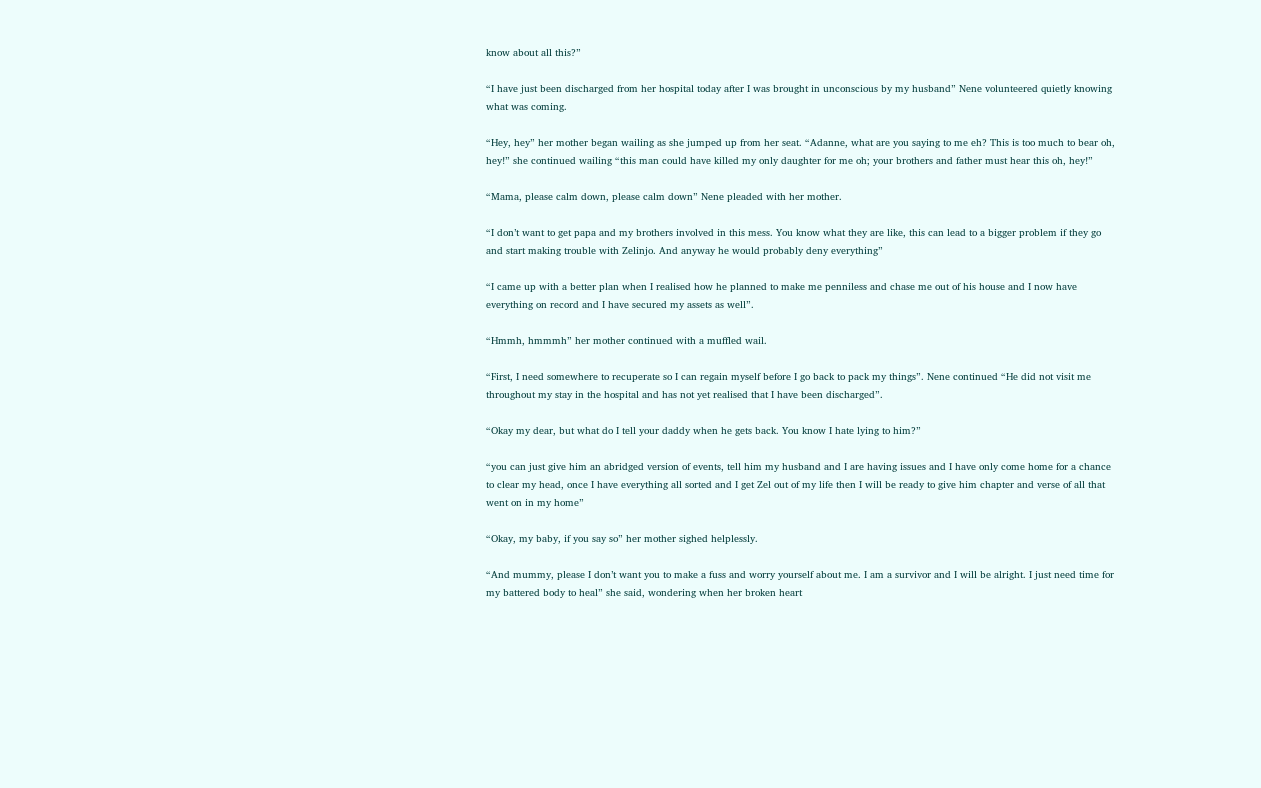know about all this?”

“I have just been discharged from her hospital today after I was brought in unconscious by my husband” Nene volunteered quietly knowing what was coming.

“Hey, hey” her mother began wailing as she jumped up from her seat. “Adanne, what are you saying to me eh? This is too much to bear oh, hey!” she continued wailing “this man could have killed my only daughter for me oh; your brothers and father must hear this oh, hey!”

“Mama, please calm down, please calm down” Nene pleaded with her mother.

“I don’t want to get papa and my brothers involved in this mess. You know what they are like, this can lead to a bigger problem if they go and start making trouble with Zelinjo. And anyway he would probably deny everything”

“I came up with a better plan when I realised how he planned to make me penniless and chase me out of his house and I now have everything on record and I have secured my assets as well”.

“Hmmh, hmmmh” her mother continued with a muffled wail.

“First, I need somewhere to recuperate so I can regain myself before I go back to pack my things”. Nene continued “He did not visit me throughout my stay in the hospital and has not yet realised that I have been discharged”.

“Okay my dear, but what do I tell your daddy when he gets back. You know I hate lying to him?”

“you can just give him an abridged version of events, tell him my husband and I are having issues and I have only come home for a chance to clear my head, once I have everything all sorted and I get Zel out of my life then I will be ready to give him chapter and verse of all that went on in my home”

“Okay, my baby, if you say so” her mother sighed helplessly.

“And mummy, please I don’t want you to make a fuss and worry yourself about me. I am a survivor and I will be alright. I just need time for my battered body to heal” she said, wondering when her broken heart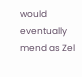would eventually mend as Zel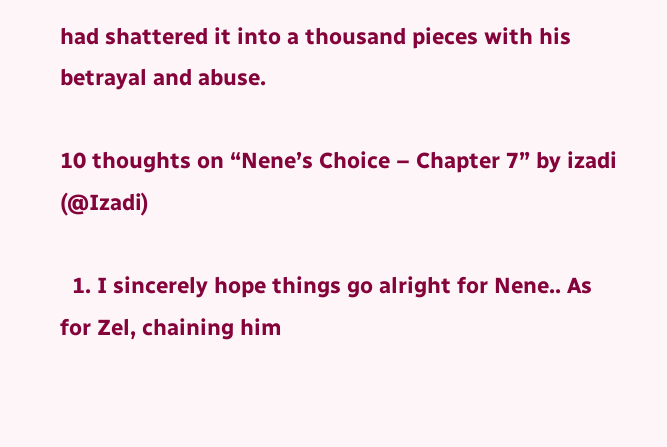had shattered it into a thousand pieces with his betrayal and abuse.

10 thoughts on “Nene’s Choice – Chapter 7” by izadi (@Izadi)

  1. I sincerely hope things go alright for Nene.. As for Zel, chaining him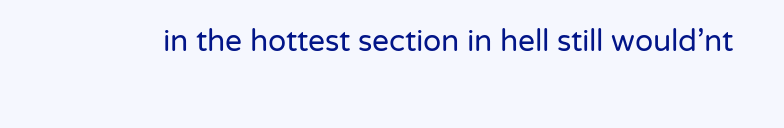in the hottest section in hell still would’nt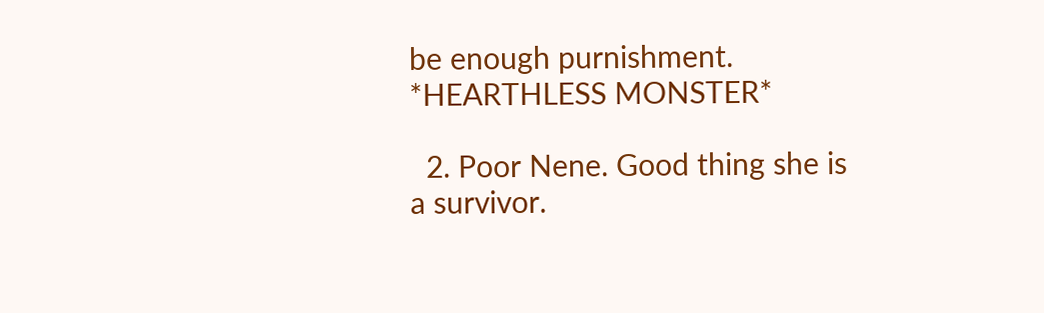be enough purnishment. *HEARTHLESS MONSTER*

  2. Poor Nene. Good thing she is a survivor.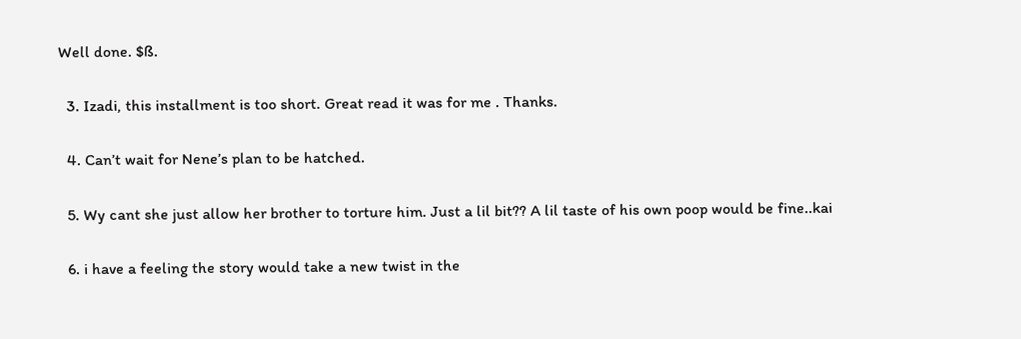Well done. $ß.

  3. Izadi, this installment is too short. Great read it was for me . Thanks.

  4. Can’t wait for Nene’s plan to be hatched.

  5. Wy cant she just allow her brother to torture him. Just a lil bit?? A lil taste of his own poop would be fine..kai

  6. i have a feeling the story would take a new twist in the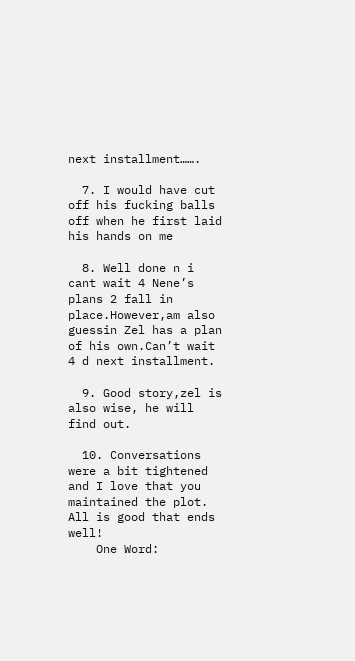next installment…….

  7. I would have cut off his fucking balls off when he first laid his hands on me

  8. Well done n i cant wait 4 Nene’s plans 2 fall in place.However,am also guessin Zel has a plan of his own.Can’t wait 4 d next installment.

  9. Good story,zel is also wise, he will find out.

  10. Conversations were a bit tightened and I love that you maintained the plot. All is good that ends well!
    One Word: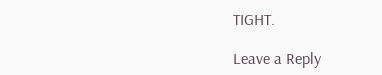TIGHT.

Leave a Reply